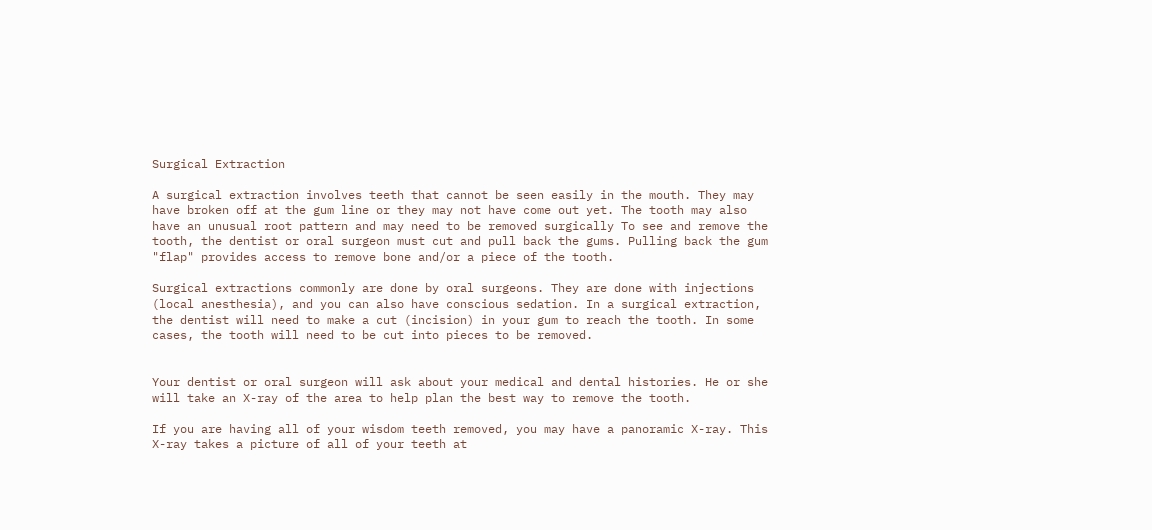Surgical Extraction

A surgical extraction involves teeth that cannot be seen easily in the mouth. They may have broken off at the gum line or they may not have come out yet. The tooth may also have an unusual root pattern and may need to be removed surgically To see and remove the tooth, the dentist or oral surgeon must cut and pull back the gums. Pulling back the gum "flap" provides access to remove bone and/or a piece of the tooth.

Surgical extractions commonly are done by oral surgeons. They are done with injections (local anesthesia), and you can also have conscious sedation. In a surgical extraction, the dentist will need to make a cut (incision) in your gum to reach the tooth. In some cases, the tooth will need to be cut into pieces to be removed.


Your dentist or oral surgeon will ask about your medical and dental histories. He or she will take an X-ray of the area to help plan the best way to remove the tooth.

If you are having all of your wisdom teeth removed, you may have a panoramic X-ray. This X-ray takes a picture of all of your teeth at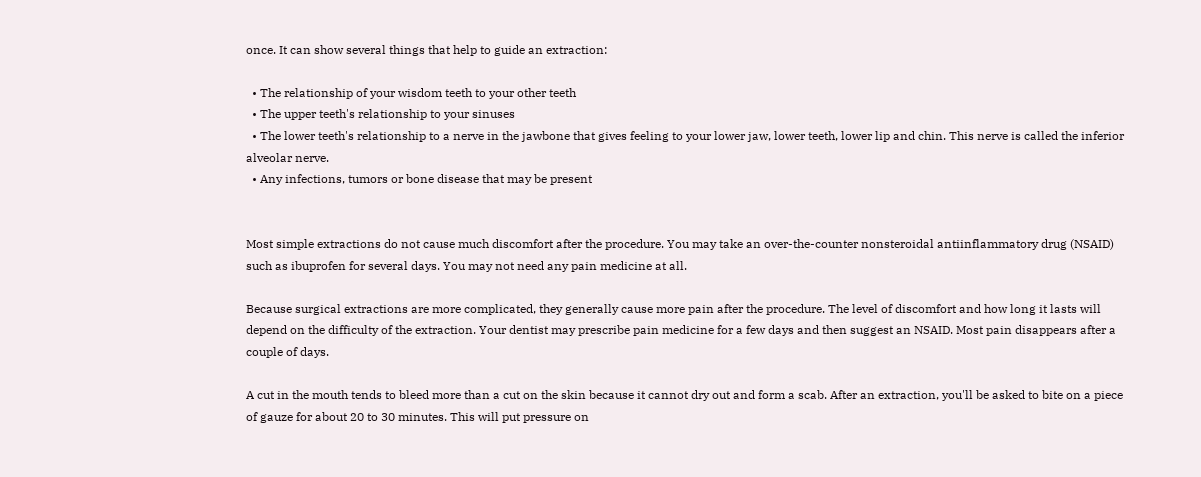once. It can show several things that help to guide an extraction:

  • The relationship of your wisdom teeth to your other teeth
  • The upper teeth's relationship to your sinuses
  • The lower teeth's relationship to a nerve in the jawbone that gives feeling to your lower jaw, lower teeth, lower lip and chin. This nerve is called the inferior alveolar nerve.
  • Any infections, tumors or bone disease that may be present


Most simple extractions do not cause much discomfort after the procedure. You may take an over-the-counter nonsteroidal antiinflammatory drug (NSAID) such as ibuprofen for several days. You may not need any pain medicine at all.

Because surgical extractions are more complicated, they generally cause more pain after the procedure. The level of discomfort and how long it lasts will depend on the difficulty of the extraction. Your dentist may prescribe pain medicine for a few days and then suggest an NSAID. Most pain disappears after a couple of days.

A cut in the mouth tends to bleed more than a cut on the skin because it cannot dry out and form a scab. After an extraction, you'll be asked to bite on a piece of gauze for about 20 to 30 minutes. This will put pressure on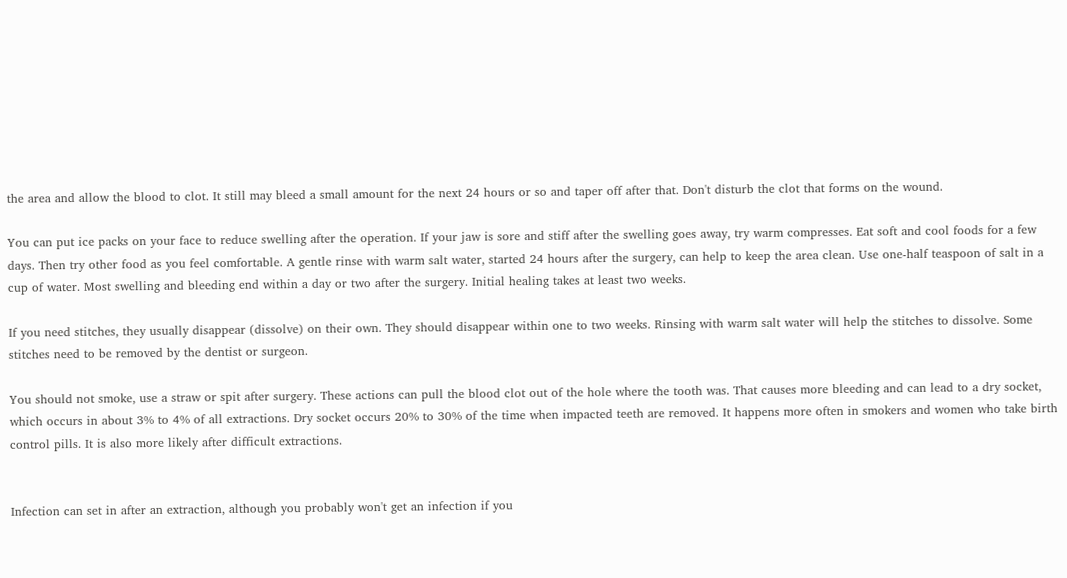the area and allow the blood to clot. It still may bleed a small amount for the next 24 hours or so and taper off after that. Don't disturb the clot that forms on the wound.

You can put ice packs on your face to reduce swelling after the operation. If your jaw is sore and stiff after the swelling goes away, try warm compresses. Eat soft and cool foods for a few days. Then try other food as you feel comfortable. A gentle rinse with warm salt water, started 24 hours after the surgery, can help to keep the area clean. Use one-half teaspoon of salt in a cup of water. Most swelling and bleeding end within a day or two after the surgery. Initial healing takes at least two weeks.

If you need stitches, they usually disappear (dissolve) on their own. They should disappear within one to two weeks. Rinsing with warm salt water will help the stitches to dissolve. Some stitches need to be removed by the dentist or surgeon.

You should not smoke, use a straw or spit after surgery. These actions can pull the blood clot out of the hole where the tooth was. That causes more bleeding and can lead to a dry socket, which occurs in about 3% to 4% of all extractions. Dry socket occurs 20% to 30% of the time when impacted teeth are removed. It happens more often in smokers and women who take birth control pills. It is also more likely after difficult extractions.


Infection can set in after an extraction, although you probably won't get an infection if you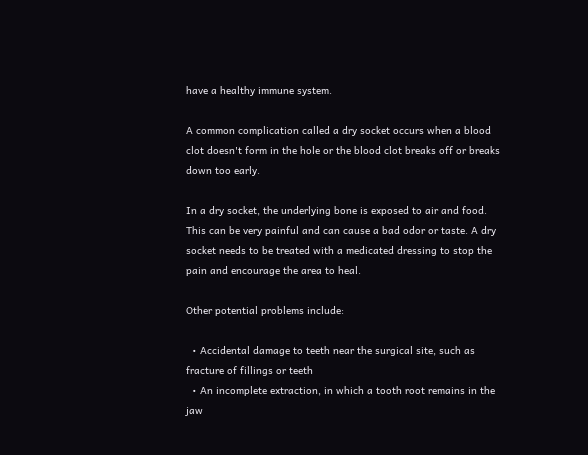have a healthy immune system.

A common complication called a dry socket occurs when a blood clot doesn't form in the hole or the blood clot breaks off or breaks down too early.

In a dry socket, the underlying bone is exposed to air and food. This can be very painful and can cause a bad odor or taste. A dry socket needs to be treated with a medicated dressing to stop the pain and encourage the area to heal.

Other potential problems include:

  • Accidental damage to teeth near the surgical site, such as fracture of fillings or teeth
  • An incomplete extraction, in which a tooth root remains in the jaw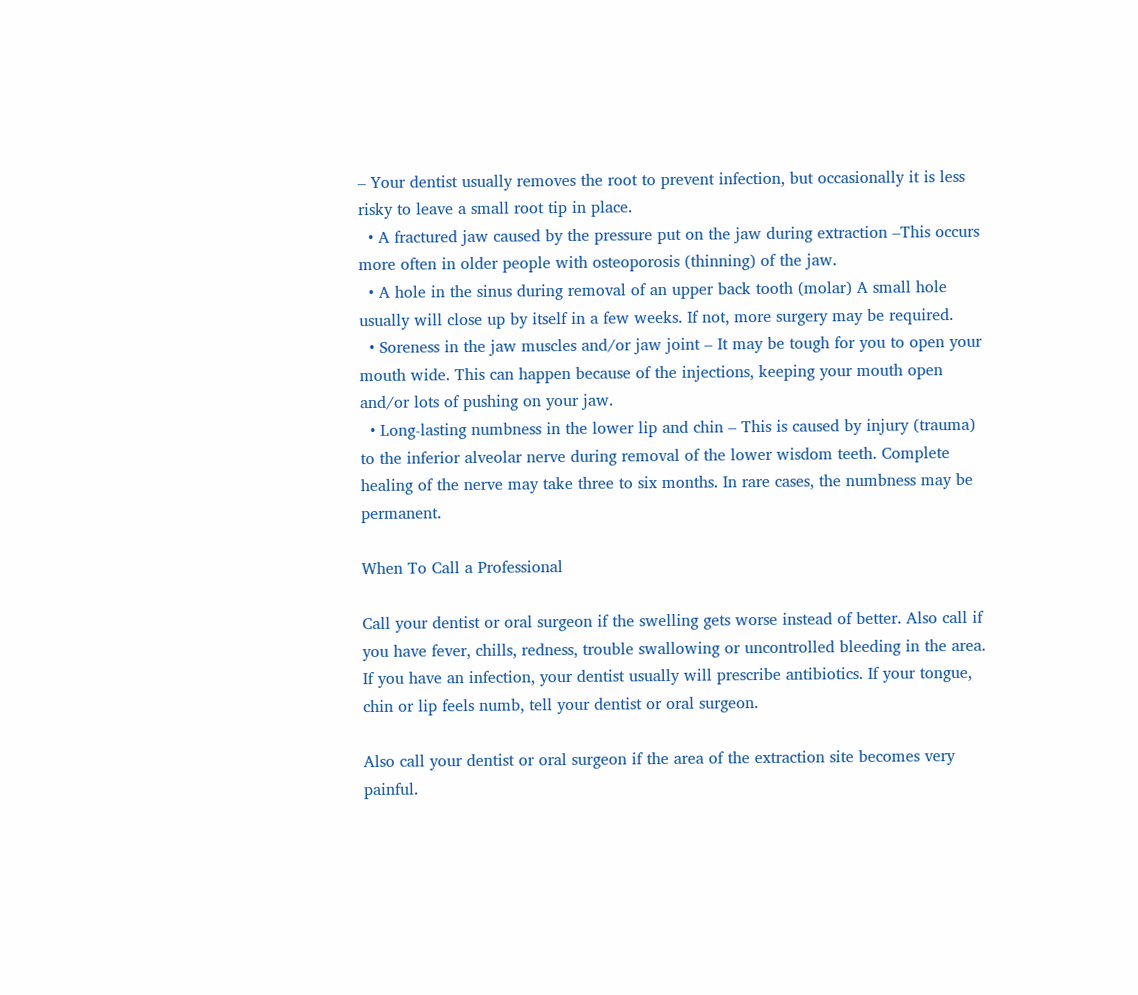– Your dentist usually removes the root to prevent infection, but occasionally it is less risky to leave a small root tip in place.
  • A fractured jaw caused by the pressure put on the jaw during extraction –This occurs more often in older people with osteoporosis (thinning) of the jaw.
  • A hole in the sinus during removal of an upper back tooth (molar) A small hole usually will close up by itself in a few weeks. If not, more surgery may be required.
  • Soreness in the jaw muscles and/or jaw joint – It may be tough for you to open your mouth wide. This can happen because of the injections, keeping your mouth open and/or lots of pushing on your jaw.
  • Long-lasting numbness in the lower lip and chin – This is caused by injury (trauma) to the inferior alveolar nerve during removal of the lower wisdom teeth. Complete healing of the nerve may take three to six months. In rare cases, the numbness may be permanent.

When To Call a Professional

Call your dentist or oral surgeon if the swelling gets worse instead of better. Also call if you have fever, chills, redness, trouble swallowing or uncontrolled bleeding in the area. If you have an infection, your dentist usually will prescribe antibiotics. If your tongue, chin or lip feels numb, tell your dentist or oral surgeon.

Also call your dentist or oral surgeon if the area of the extraction site becomes very painful.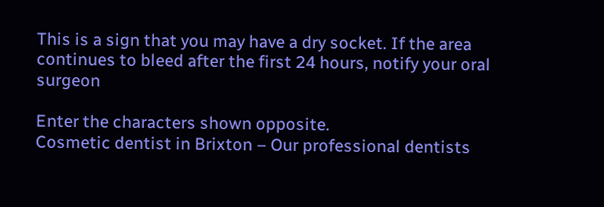This is a sign that you may have a dry socket. If the area continues to bleed after the first 24 hours, notify your oral surgeon

Enter the characters shown opposite.
Cosmetic dentist in Brixton – Our professional dentists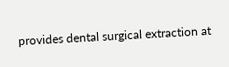provides dental surgical extraction at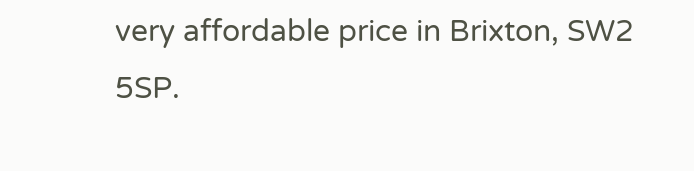very affordable price in Brixton, SW2 5SP.